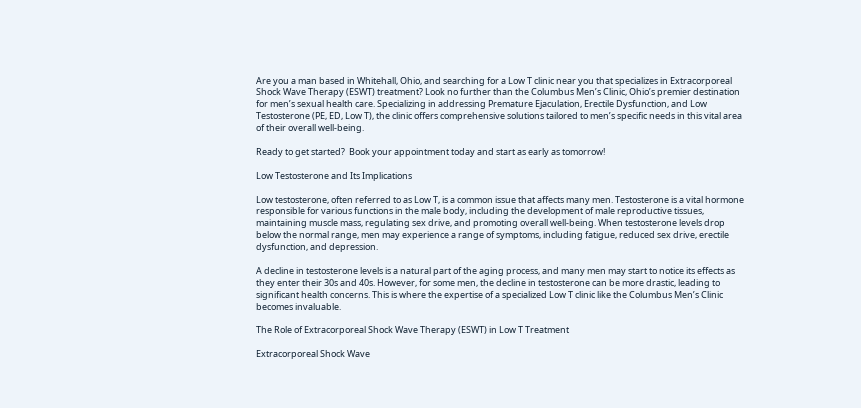Are you a man based in Whitehall, Ohio, and searching for a Low T clinic near you that specializes in Extracorporeal Shock Wave Therapy (ESWT) treatment? Look no further than the Columbus Men’s Clinic, Ohio’s premier destination for men’s sexual health care. Specializing in addressing Premature Ejaculation, Erectile Dysfunction, and Low Testosterone (PE, ED, Low T), the clinic offers comprehensive solutions tailored to men’s specific needs in this vital area of their overall well-being.

Ready to get started?  Book your appointment today and start as early as tomorrow!

Low Testosterone and Its Implications

Low testosterone, often referred to as Low T, is a common issue that affects many men. Testosterone is a vital hormone responsible for various functions in the male body, including the development of male reproductive tissues, maintaining muscle mass, regulating sex drive, and promoting overall well-being. When testosterone levels drop below the normal range, men may experience a range of symptoms, including fatigue, reduced sex drive, erectile dysfunction, and depression.

A decline in testosterone levels is a natural part of the aging process, and many men may start to notice its effects as they enter their 30s and 40s. However, for some men, the decline in testosterone can be more drastic, leading to significant health concerns. This is where the expertise of a specialized Low T clinic like the Columbus Men’s Clinic becomes invaluable.

The Role of Extracorporeal Shock Wave Therapy (ESWT) in Low T Treatment

Extracorporeal Shock Wave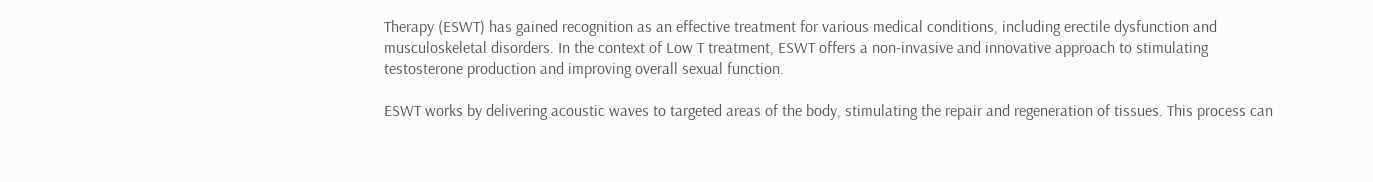Therapy (ESWT) has gained recognition as an effective treatment for various medical conditions, including erectile dysfunction and musculoskeletal disorders. In the context of Low T treatment, ESWT offers a non-invasive and innovative approach to stimulating testosterone production and improving overall sexual function.

ESWT works by delivering acoustic waves to targeted areas of the body, stimulating the repair and regeneration of tissues. This process can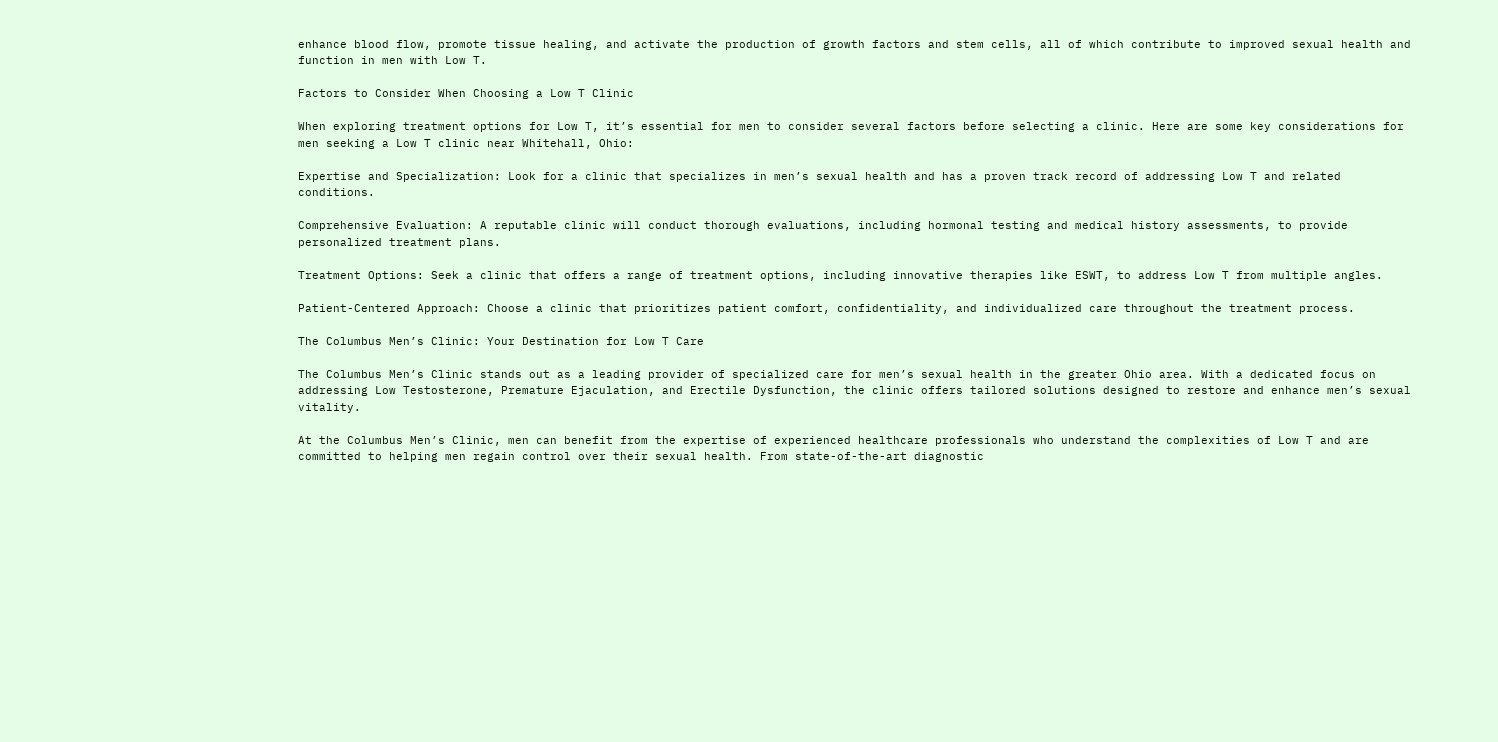enhance blood flow, promote tissue healing, and activate the production of growth factors and stem cells, all of which contribute to improved sexual health and function in men with Low T.

Factors to Consider When Choosing a Low T Clinic

When exploring treatment options for Low T, it’s essential for men to consider several factors before selecting a clinic. Here are some key considerations for men seeking a Low T clinic near Whitehall, Ohio:

Expertise and Specialization: Look for a clinic that specializes in men’s sexual health and has a proven track record of addressing Low T and related conditions.

Comprehensive Evaluation: A reputable clinic will conduct thorough evaluations, including hormonal testing and medical history assessments, to provide personalized treatment plans.

Treatment Options: Seek a clinic that offers a range of treatment options, including innovative therapies like ESWT, to address Low T from multiple angles.

Patient-Centered Approach: Choose a clinic that prioritizes patient comfort, confidentiality, and individualized care throughout the treatment process.

The Columbus Men’s Clinic: Your Destination for Low T Care

The Columbus Men’s Clinic stands out as a leading provider of specialized care for men’s sexual health in the greater Ohio area. With a dedicated focus on addressing Low Testosterone, Premature Ejaculation, and Erectile Dysfunction, the clinic offers tailored solutions designed to restore and enhance men’s sexual vitality.

At the Columbus Men’s Clinic, men can benefit from the expertise of experienced healthcare professionals who understand the complexities of Low T and are committed to helping men regain control over their sexual health. From state-of-the-art diagnostic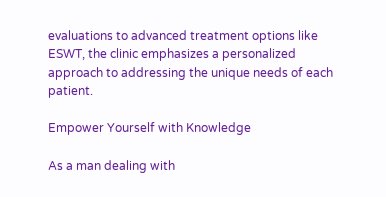evaluations to advanced treatment options like ESWT, the clinic emphasizes a personalized approach to addressing the unique needs of each patient.

Empower Yourself with Knowledge

As a man dealing with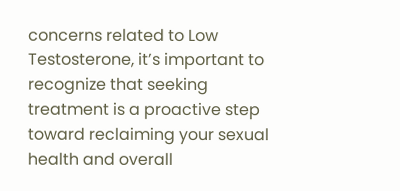concerns related to Low Testosterone, it’s important to recognize that seeking treatment is a proactive step toward reclaiming your sexual health and overall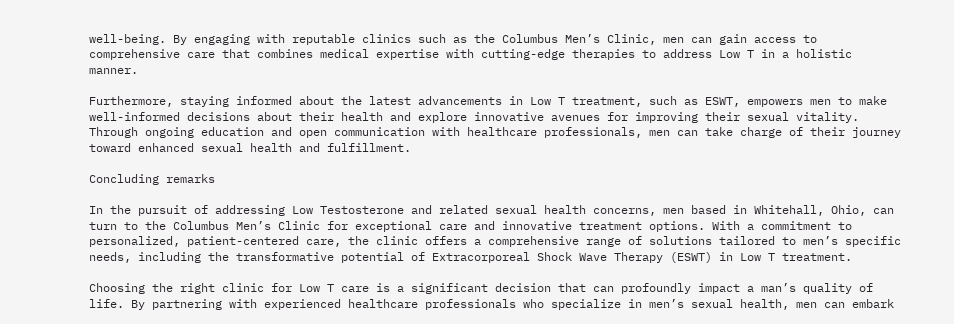well-being. By engaging with reputable clinics such as the Columbus Men’s Clinic, men can gain access to comprehensive care that combines medical expertise with cutting-edge therapies to address Low T in a holistic manner.

Furthermore, staying informed about the latest advancements in Low T treatment, such as ESWT, empowers men to make well-informed decisions about their health and explore innovative avenues for improving their sexual vitality. Through ongoing education and open communication with healthcare professionals, men can take charge of their journey toward enhanced sexual health and fulfillment.

Concluding remarks

In the pursuit of addressing Low Testosterone and related sexual health concerns, men based in Whitehall, Ohio, can turn to the Columbus Men’s Clinic for exceptional care and innovative treatment options. With a commitment to personalized, patient-centered care, the clinic offers a comprehensive range of solutions tailored to men’s specific needs, including the transformative potential of Extracorporeal Shock Wave Therapy (ESWT) in Low T treatment.

Choosing the right clinic for Low T care is a significant decision that can profoundly impact a man’s quality of life. By partnering with experienced healthcare professionals who specialize in men’s sexual health, men can embark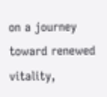on a journey toward renewed vitality,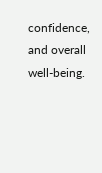confidence, and overall well-being.